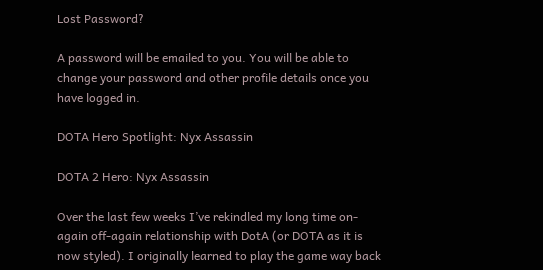Lost Password?

A password will be emailed to you. You will be able to change your password and other profile details once you have logged in.

DOTA Hero Spotlight: Nyx Assassin

DOTA 2 Hero: Nyx Assassin

Over the last few weeks I’ve rekindled my long time on-again off-again relationship with DotA (or DOTA as it is now styled). I originally learned to play the game way back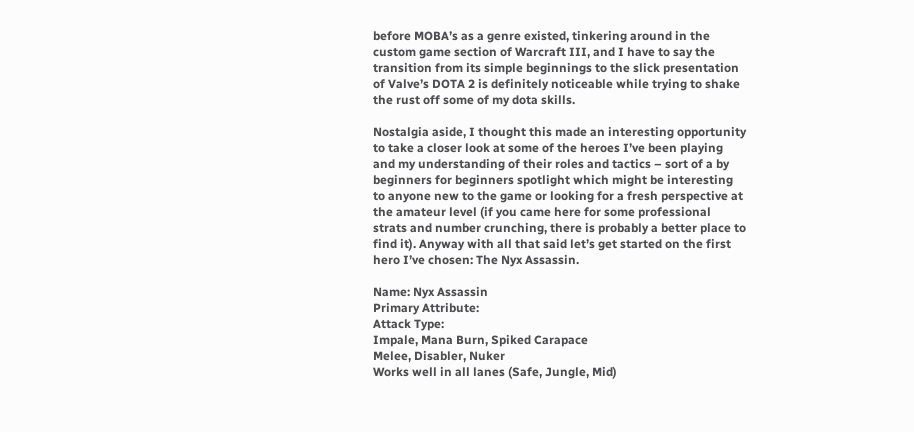before MOBA’s as a genre existed, tinkering around in the custom game section of Warcraft III, and I have to say the transition from its simple beginnings to the slick presentation of Valve’s DOTA 2 is definitely noticeable while trying to shake the rust off some of my dota skills.

Nostalgia aside, I thought this made an interesting opportunity to take a closer look at some of the heroes I’ve been playing and my understanding of their roles and tactics – sort of a by beginners for beginners spotlight which might be interesting to anyone new to the game or looking for a fresh perspective at the amateur level (if you came here for some professional strats and number crunching, there is probably a better place to find it). Anyway with all that said let’s get started on the first hero I’ve chosen: The Nyx Assassin.

Name: Nyx Assassin
Primary Attribute:
Attack Type:
Impale, Mana Burn, Spiked Carapace
Melee, Disabler, Nuker
Works well in all lanes (Safe, Jungle, Mid)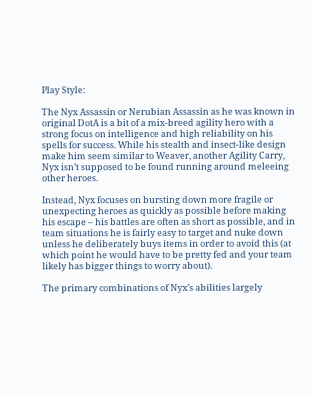Play Style:

The Nyx Assassin or Nerubian Assassin as he was known in original DotA is a bit of a mix-breed agility hero with a strong focus on intelligence and high reliability on his spells for success. While his stealth and insect-like design make him seem similar to Weaver, another Agility Carry, Nyx isn’t supposed to be found running around meleeing other heroes.

Instead, Nyx focuses on bursting down more fragile or unexpecting heroes as quickly as possible before making his escape – his battles are often as short as possible, and in team situations he is fairly easy to target and nuke down unless he deliberately buys items in order to avoid this (at which point he would have to be pretty fed and your team likely has bigger things to worry about).

The primary combinations of Nyx’s abilities largely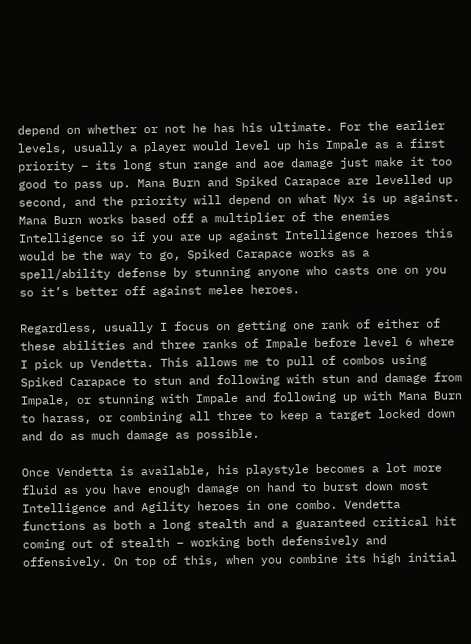depend on whether or not he has his ultimate. For the earlier levels, usually a player would level up his Impale as a first priority – its long stun range and aoe damage just make it too good to pass up. Mana Burn and Spiked Carapace are levelled up second, and the priority will depend on what Nyx is up against. Mana Burn works based off a multiplier of the enemies Intelligence so if you are up against Intelligence heroes this would be the way to go, Spiked Carapace works as a spell/ability defense by stunning anyone who casts one on you so it’s better off against melee heroes.

Regardless, usually I focus on getting one rank of either of these abilities and three ranks of Impale before level 6 where I pick up Vendetta. This allows me to pull of combos using Spiked Carapace to stun and following with stun and damage from Impale, or stunning with Impale and following up with Mana Burn to harass, or combining all three to keep a target locked down and do as much damage as possible.

Once Vendetta is available, his playstyle becomes a lot more fluid as you have enough damage on hand to burst down most Intelligence and Agility heroes in one combo. Vendetta functions as both a long stealth and a guaranteed critical hit coming out of stealth – working both defensively and offensively. On top of this, when you combine its high initial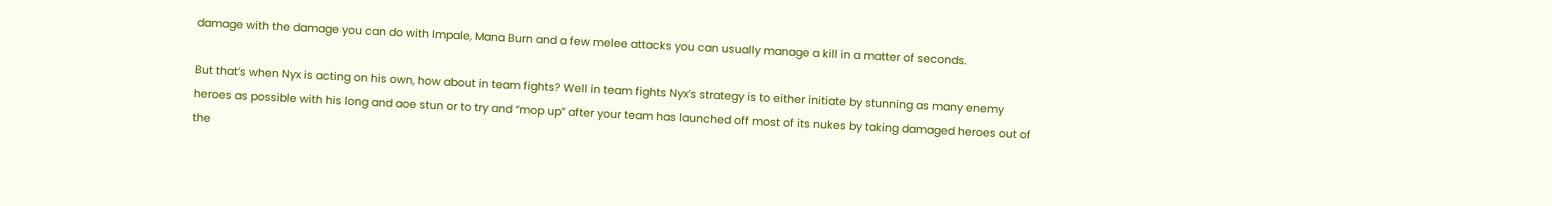damage with the damage you can do with Impale, Mana Burn and a few melee attacks you can usually manage a kill in a matter of seconds.

But that’s when Nyx is acting on his own, how about in team fights? Well in team fights Nyx’s strategy is to either initiate by stunning as many enemy heroes as possible with his long and aoe stun or to try and “mop up” after your team has launched off most of its nukes by taking damaged heroes out of the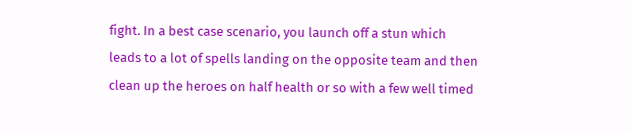fight. In a best case scenario, you launch off a stun which leads to a lot of spells landing on the opposite team and then clean up the heroes on half health or so with a few well timed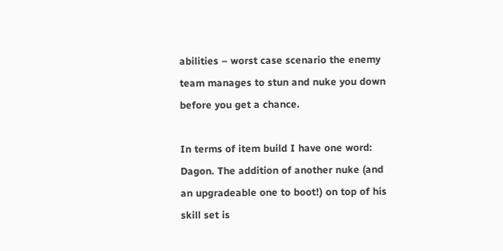abilities – worst case scenario the enemy team manages to stun and nuke you down before you get a chance.

In terms of item build I have one word: Dagon. The addition of another nuke (and an upgradeable one to boot!) on top of his skill set is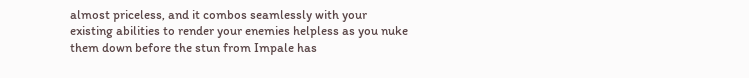almost priceless, and it combos seamlessly with your existing abilities to render your enemies helpless as you nuke them down before the stun from Impale has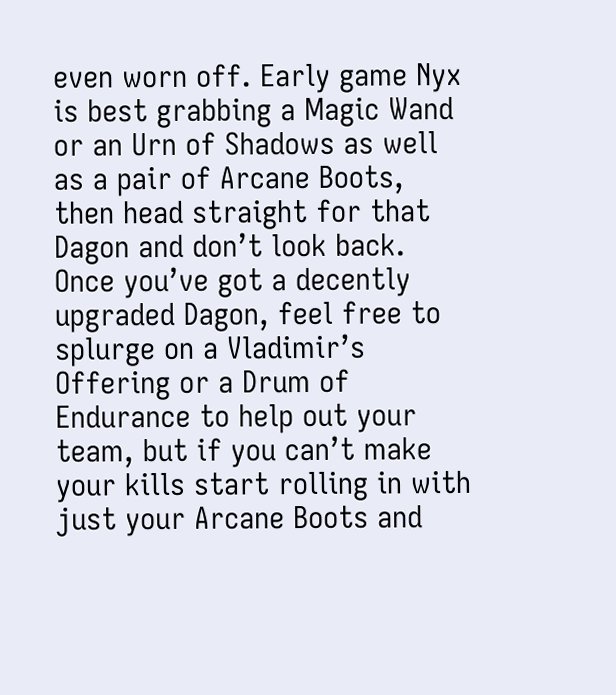even worn off. Early game Nyx is best grabbing a Magic Wand or an Urn of Shadows as well as a pair of Arcane Boots, then head straight for that Dagon and don’t look back. Once you’ve got a decently upgraded Dagon, feel free to splurge on a Vladimir’s Offering or a Drum of Endurance to help out your team, but if you can’t make your kills start rolling in with just your Arcane Boots and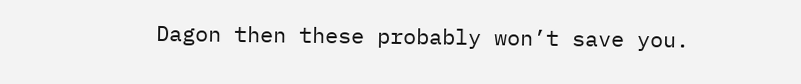Dagon then these probably won’t save you.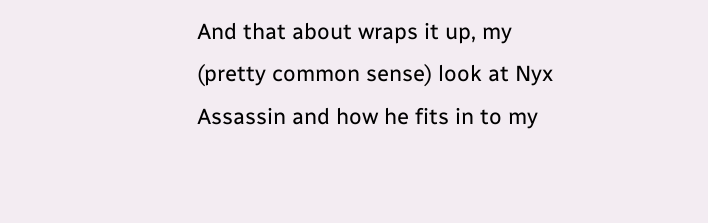And that about wraps it up, my (pretty common sense) look at Nyx Assassin and how he fits in to my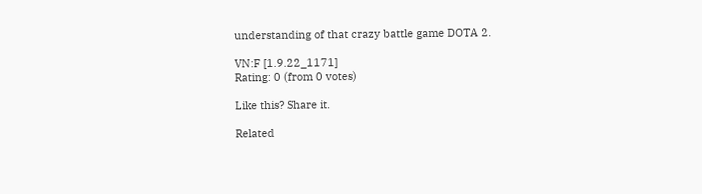understanding of that crazy battle game DOTA 2.

VN:F [1.9.22_1171]
Rating: 0 (from 0 votes)

Like this? Share it.

Related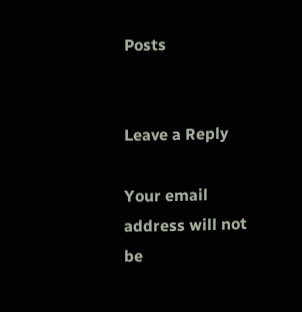Posts


Leave a Reply

Your email address will not be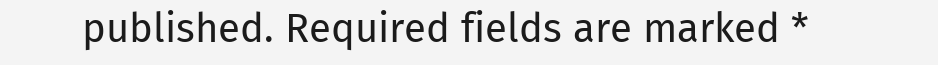published. Required fields are marked *